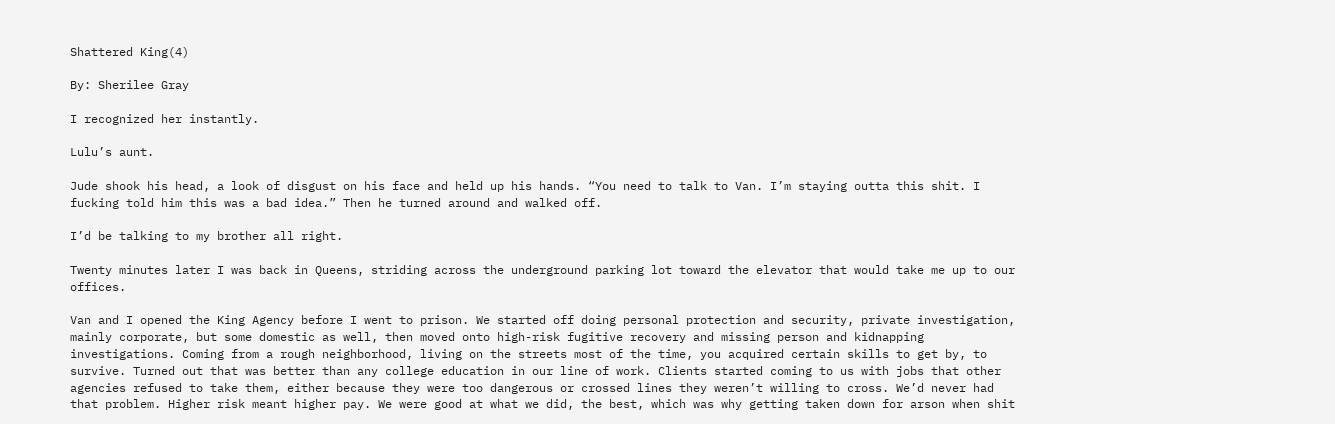Shattered King(4)

By: Sherilee Gray

I recognized her instantly.

Lulu’s aunt.

Jude shook his head, a look of disgust on his face and held up his hands. “You need to talk to Van. I’m staying outta this shit. I fucking told him this was a bad idea.” Then he turned around and walked off.

I’d be talking to my brother all right.

Twenty minutes later I was back in Queens, striding across the underground parking lot toward the elevator that would take me up to our offices.

Van and I opened the King Agency before I went to prison. We started off doing personal protection and security, private investigation, mainly corporate, but some domestic as well, then moved onto high-risk fugitive recovery and missing person and kidnapping investigations. Coming from a rough neighborhood, living on the streets most of the time, you acquired certain skills to get by, to survive. Turned out that was better than any college education in our line of work. Clients started coming to us with jobs that other agencies refused to take them, either because they were too dangerous or crossed lines they weren’t willing to cross. We’d never had that problem. Higher risk meant higher pay. We were good at what we did, the best, which was why getting taken down for arson when shit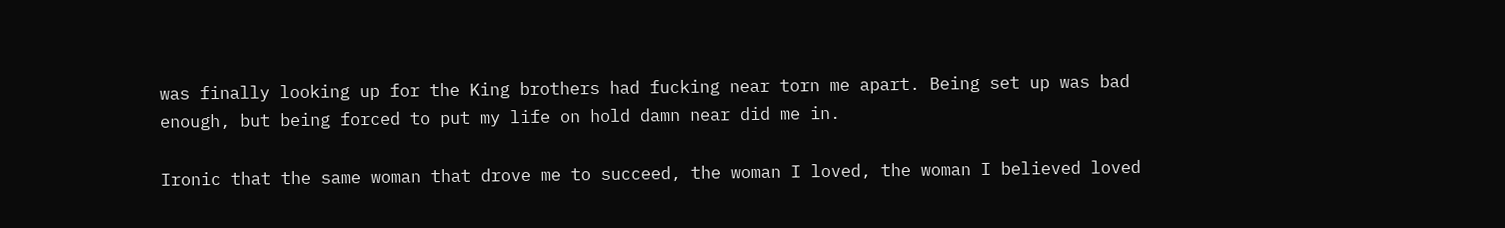was finally looking up for the King brothers had fucking near torn me apart. Being set up was bad enough, but being forced to put my life on hold damn near did me in.

Ironic that the same woman that drove me to succeed, the woman I loved, the woman I believed loved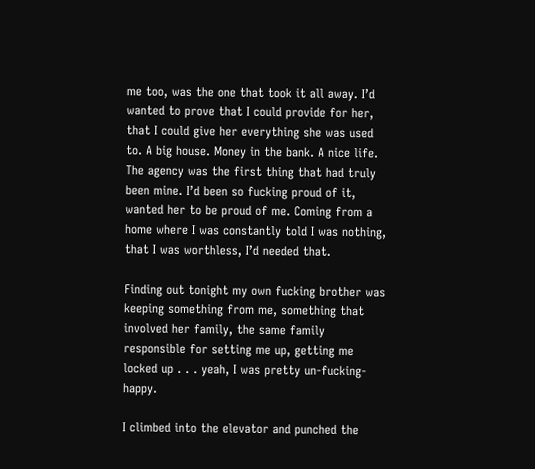me too, was the one that took it all away. I’d wanted to prove that I could provide for her, that I could give her everything she was used to. A big house. Money in the bank. A nice life. The agency was the first thing that had truly been mine. I’d been so fucking proud of it, wanted her to be proud of me. Coming from a home where I was constantly told I was nothing, that I was worthless, I’d needed that.

Finding out tonight my own fucking brother was keeping something from me, something that involved her family, the same family responsible for setting me up, getting me locked up . . . yeah, I was pretty un-fucking-happy.

I climbed into the elevator and punched the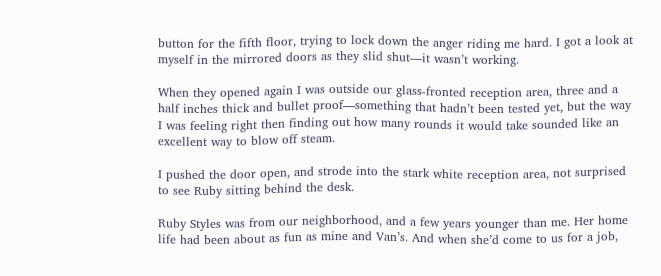button for the fifth floor, trying to lock down the anger riding me hard. I got a look at myself in the mirrored doors as they slid shut—it wasn’t working.

When they opened again I was outside our glass-fronted reception area, three and a half inches thick and bullet proof—something that hadn’t been tested yet, but the way I was feeling right then finding out how many rounds it would take sounded like an excellent way to blow off steam.

I pushed the door open, and strode into the stark white reception area, not surprised to see Ruby sitting behind the desk.

Ruby Styles was from our neighborhood, and a few years younger than me. Her home life had been about as fun as mine and Van’s. And when she’d come to us for a job,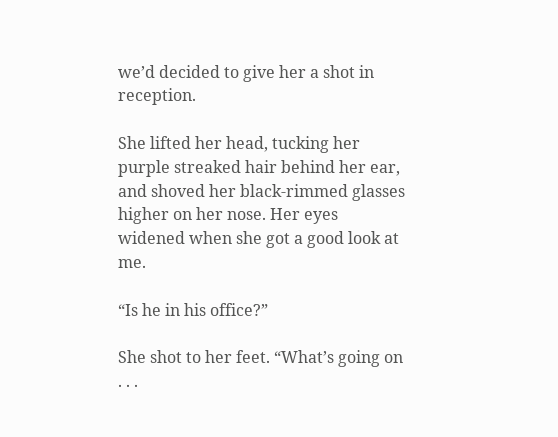we’d decided to give her a shot in reception.

She lifted her head, tucking her purple streaked hair behind her ear, and shoved her black-rimmed glasses higher on her nose. Her eyes widened when she got a good look at me.

“Is he in his office?”

She shot to her feet. “What’s going on . . .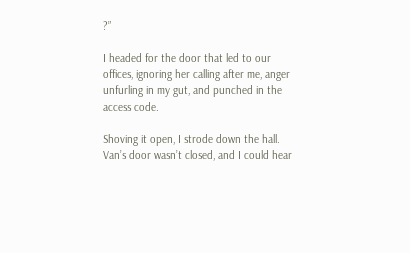?”

I headed for the door that led to our offices, ignoring her calling after me, anger unfurling in my gut, and punched in the access code.

Shoving it open, I strode down the hall. Van’s door wasn’t closed, and I could hear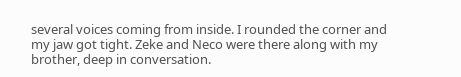several voices coming from inside. I rounded the corner and my jaw got tight. Zeke and Neco were there along with my brother, deep in conversation.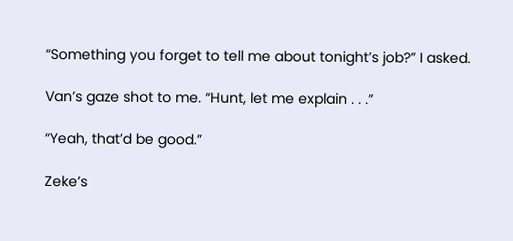“Something you forget to tell me about tonight’s job?” I asked.

Van’s gaze shot to me. “Hunt, let me explain . . .”

“Yeah, that’d be good.”

Zeke’s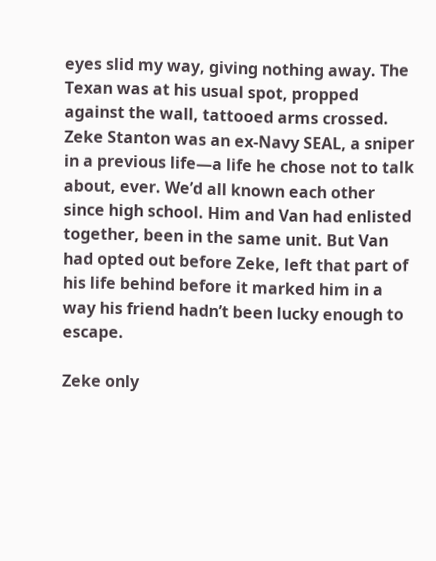eyes slid my way, giving nothing away. The Texan was at his usual spot, propped against the wall, tattooed arms crossed. Zeke Stanton was an ex-Navy SEAL, a sniper in a previous life—a life he chose not to talk about, ever. We’d all known each other since high school. Him and Van had enlisted together, been in the same unit. But Van had opted out before Zeke, left that part of his life behind before it marked him in a way his friend hadn’t been lucky enough to escape.

Zeke only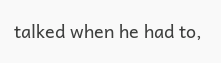talked when he had to,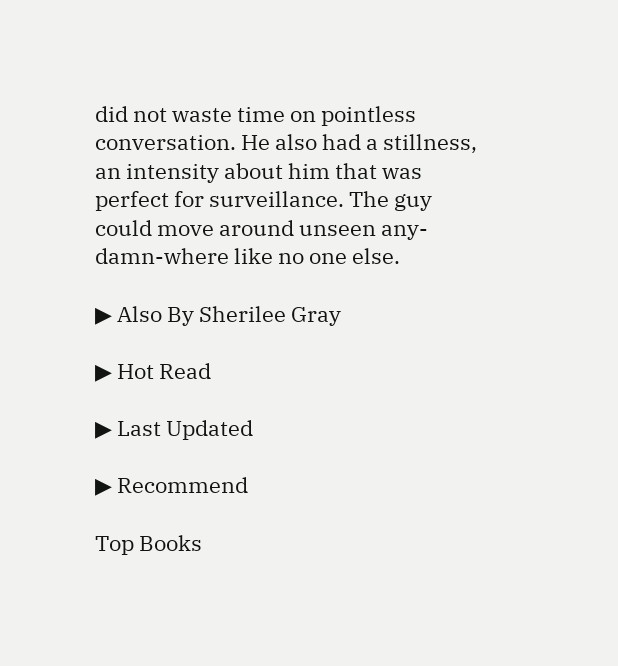did not waste time on pointless conversation. He also had a stillness, an intensity about him that was perfect for surveillance. The guy could move around unseen any-damn-where like no one else.

▶ Also By Sherilee Gray

▶ Hot Read

▶ Last Updated

▶ Recommend

Top Books